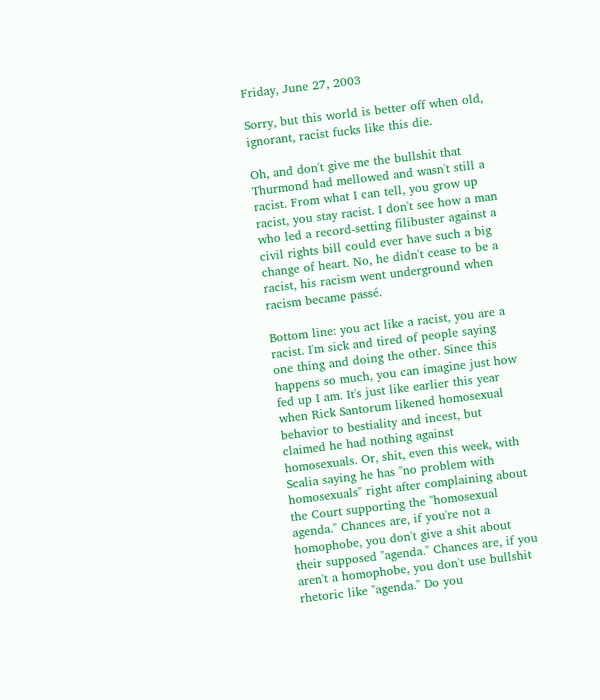Friday, June 27, 2003

Sorry, but this world is better off when old, ignorant, racist fucks like this die.

Oh, and don't give me the bullshit that Thurmond had mellowed and wasn't still a racist. From what I can tell, you grow up racist, you stay racist. I don't see how a man who led a record-setting filibuster against a civil rights bill could ever have such a big change of heart. No, he didn't cease to be a racist, his racism went underground when racism became passé.

Bottom line: you act like a racist, you are a racist. I'm sick and tired of people saying one thing and doing the other. Since this happens so much, you can imagine just how fed up I am. It's just like earlier this year when Rick Santorum likened homosexual behavior to bestiality and incest, but claimed he had nothing against homosexuals. Or, shit, even this week, with Scalia saying he has "no problem with homosexuals" right after complaining about the Court supporting the "homosexual agenda." Chances are, if you're not a homophobe, you don't give a shit about their supposed "agenda." Chances are, if you aren't a homophobe, you don't use bullshit rhetoric like "agenda." Do you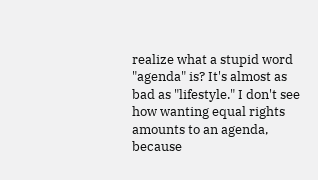realize what a stupid word "agenda" is? It's almost as bad as "lifestyle." I don't see how wanting equal rights amounts to an agenda, because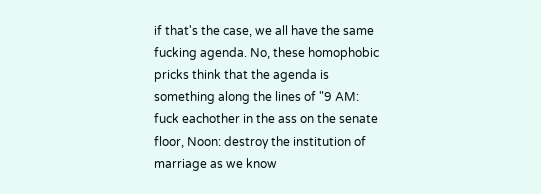if that's the case, we all have the same fucking agenda. No, these homophobic pricks think that the agenda is something along the lines of "9 AM: fuck eachother in the ass on the senate floor, Noon: destroy the institution of marriage as we know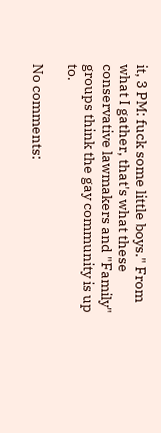it, 3 PM: fuck some little boys." From what I gather, that's what these conservative lawmakers and "Family" groups think the gay community is up to.

No comments: